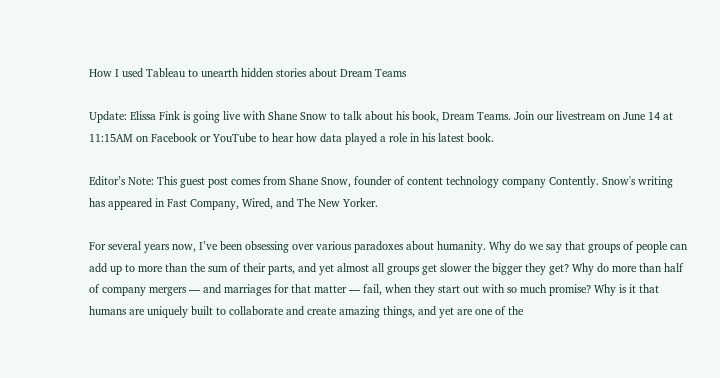How I used Tableau to unearth hidden stories about Dream Teams

Update: Elissa Fink is going live with Shane Snow to talk about his book, Dream Teams. Join our livestream on June 14 at 11:15AM on Facebook or YouTube to hear how data played a role in his latest book.

Editor’s Note: This guest post comes from Shane Snow, founder of content technology company Contently. Snow's writing has appeared in Fast Company, Wired, and The New Yorker.

For several years now, I’ve been obsessing over various paradoxes about humanity. Why do we say that groups of people can add up to more than the sum of their parts, and yet almost all groups get slower the bigger they get? Why do more than half of company mergers — and marriages for that matter — fail, when they start out with so much promise? Why is it that humans are uniquely built to collaborate and create amazing things, and yet are one of the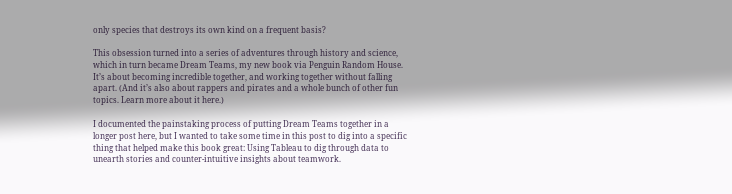only species that destroys its own kind on a frequent basis?

This obsession turned into a series of adventures through history and science, which in turn became Dream Teams, my new book via Penguin Random House. It’s about becoming incredible together, and working together without falling apart. (And it’s also about rappers and pirates and a whole bunch of other fun topics. Learn more about it here.)

I documented the painstaking process of putting Dream Teams together in a longer post here, but I wanted to take some time in this post to dig into a specific thing that helped make this book great: Using Tableau to dig through data to unearth stories and counter-intuitive insights about teamwork.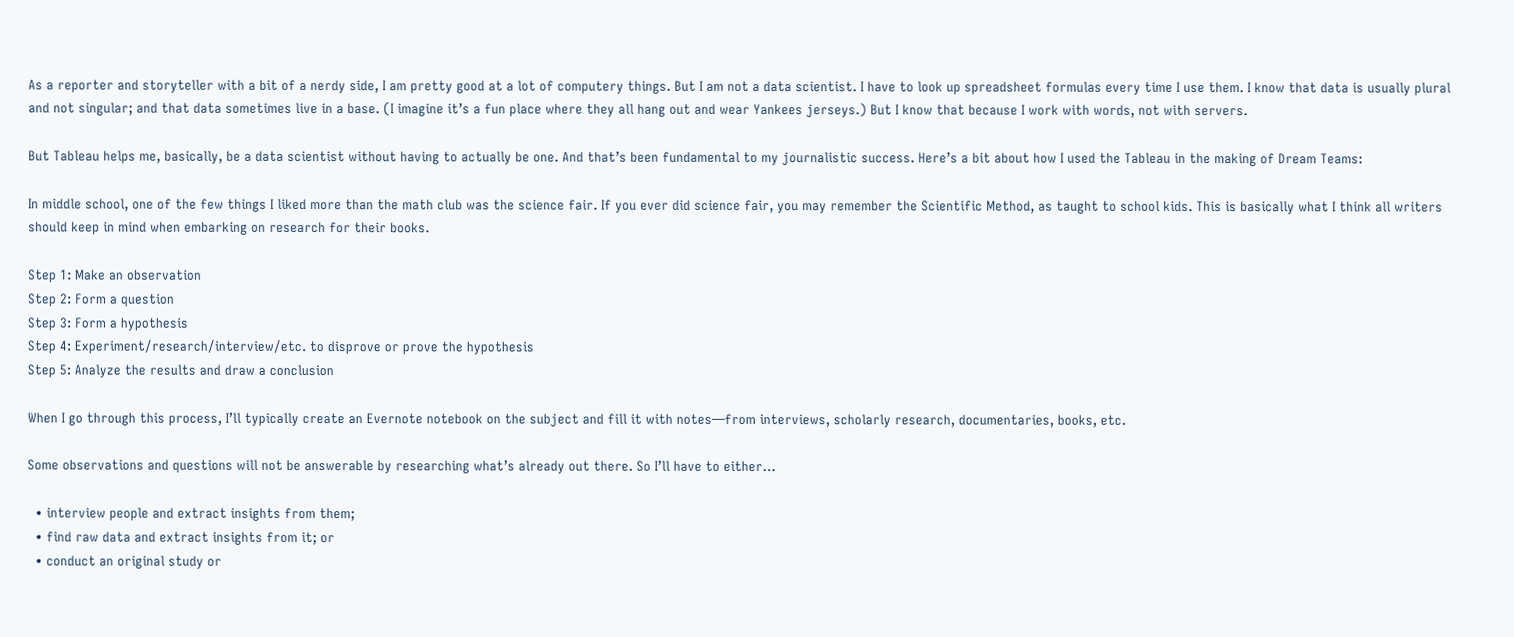As a reporter and storyteller with a bit of a nerdy side, I am pretty good at a lot of computery things. But I am not a data scientist. I have to look up spreadsheet formulas every time I use them. I know that data is usually plural and not singular; and that data sometimes live in a base. (I imagine it’s a fun place where they all hang out and wear Yankees jerseys.) But I know that because I work with words, not with servers.

But Tableau helps me, basically, be a data scientist without having to actually be one. And that’s been fundamental to my journalistic success. Here’s a bit about how I used the Tableau in the making of Dream Teams:

In middle school, one of the few things I liked more than the math club was the science fair. If you ever did science fair, you may remember the Scientific Method, as taught to school kids. This is basically what I think all writers should keep in mind when embarking on research for their books.

Step 1: Make an observation
Step 2: Form a question
Step 3: Form a hypothesis
Step 4: Experiment/research/interview/etc. to disprove or prove the hypothesis
Step 5: Analyze the results and draw a conclusion

When I go through this process, I’ll typically create an Evernote notebook on the subject and fill it with notes—from interviews, scholarly research, documentaries, books, etc.

Some observations and questions will not be answerable by researching what’s already out there. So I’ll have to either…

  • interview people and extract insights from them;
  • find raw data and extract insights from it; or
  • conduct an original study or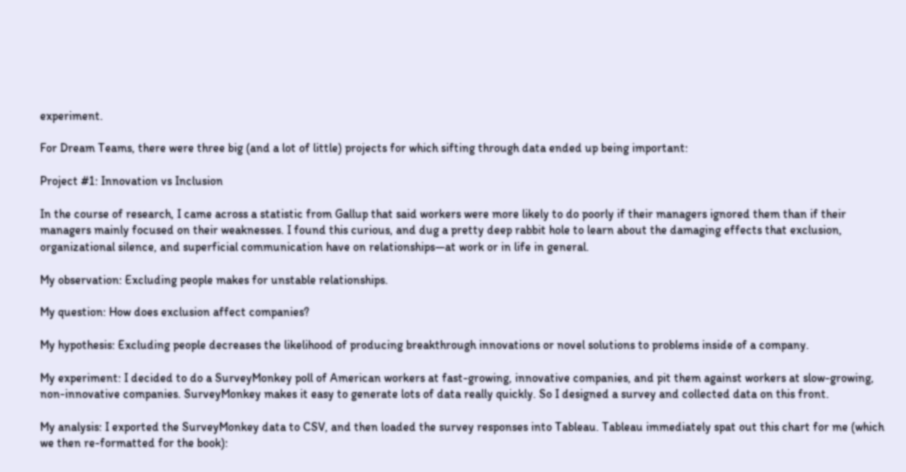experiment.

For Dream Teams, there were three big (and a lot of little) projects for which sifting through data ended up being important:

Project #1: Innovation vs Inclusion

In the course of research, I came across a statistic from Gallup that said workers were more likely to do poorly if their managers ignored them than if their managers mainly focused on their weaknesses. I found this curious, and dug a pretty deep rabbit hole to learn about the damaging effects that exclusion, organizational silence, and superficial communication have on relationships—at work or in life in general.

My observation: Excluding people makes for unstable relationships.

My question: How does exclusion affect companies?

My hypothesis: Excluding people decreases the likelihood of producing breakthrough innovations or novel solutions to problems inside of a company.

My experiment: I decided to do a SurveyMonkey poll of American workers at fast-growing, innovative companies, and pit them against workers at slow-growing, non-innovative companies. SurveyMonkey makes it easy to generate lots of data really quickly. So I designed a survey and collected data on this front.

My analysis: I exported the SurveyMonkey data to CSV, and then loaded the survey responses into Tableau. Tableau immediately spat out this chart for me (which we then re-formatted for the book):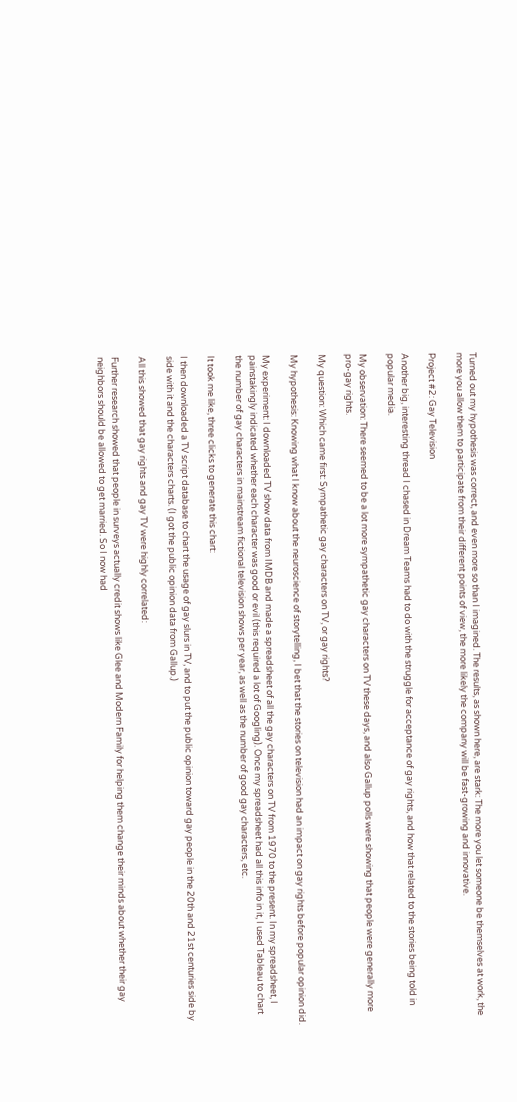Turned out my hypothesis was correct, and even more so than I imagined. The results, as shown here, are stark: The more you let someone be themselves at work, the more you allow them to participate from their different points of view, the more likely the company will be fast-growing and innovative.

Project #2: Gay Television

Another big, interesting thread I chased in Dream Teams had to do with the struggle for acceptance of gay rights, and how that related to the stories being told in popular media.

My observation: There seemed to be a lot more sympathetic gay characters on TV these days, and also Gallup polls were showing that people were generally more pro-gay rights.

My question: Which came first: Sympathetic gay characters on TV, or gay rights?

My hypothesis: Knowing what I know about the neuroscience of storytelling, I bet that the stories on television had an impact on gay rights before popular opinion did.

My experiment: I downloaded TV show data from IMDB and made a spreadsheet of all the gay characters on TV from 1970 to the present. In my spreadsheet, I painstakingly indicated whether each character was good or evil (this required a lot of Googling). Once my spreadsheet had all this info in it, I used Tableau to chart the number of gay characters in mainstream fictional television shows per year, as well as the number of good gay characters, etc.

It took me like, three clicks to generate this chart:

I then downloaded a TV script database to chart the usage of gay slurs in TV, and to put the public opinion toward gay people in the 20th and 21st centuries side by side with it and the characters charts. (I got the public opinion data from Gallup.)

All this showed that gay rights and gay TV were highly correlated:

Further research showed that people in surveys actually credit shows like Glee and Modern Family for helping them change their minds about whether their gay neighbors should be allowed to get married. So I now had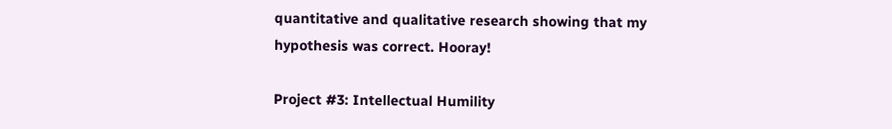quantitative and qualitative research showing that my hypothesis was correct. Hooray!

Project #3: Intellectual Humility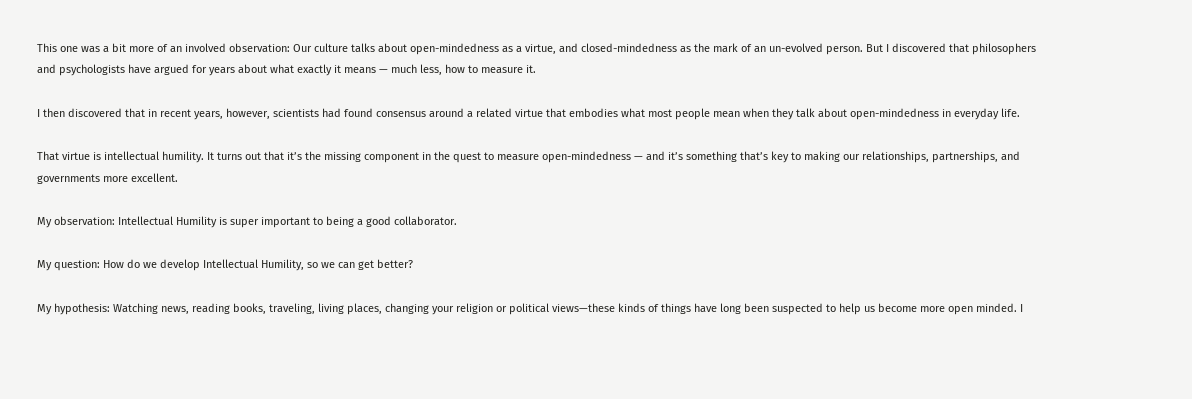This one was a bit more of an involved observation: Our culture talks about open-mindedness as a virtue, and closed-mindedness as the mark of an un-evolved person. But I discovered that philosophers and psychologists have argued for years about what exactly it means — much less, how to measure it.

I then discovered that in recent years, however, scientists had found consensus around a related virtue that embodies what most people mean when they talk about open-mindedness in everyday life.

That virtue is intellectual humility. It turns out that it’s the missing component in the quest to measure open-mindedness — and it’s something that’s key to making our relationships, partnerships, and governments more excellent.

My observation: Intellectual Humility is super important to being a good collaborator.

My question: How do we develop Intellectual Humility, so we can get better?

My hypothesis: Watching news, reading books, traveling, living places, changing your religion or political views—these kinds of things have long been suspected to help us become more open minded. I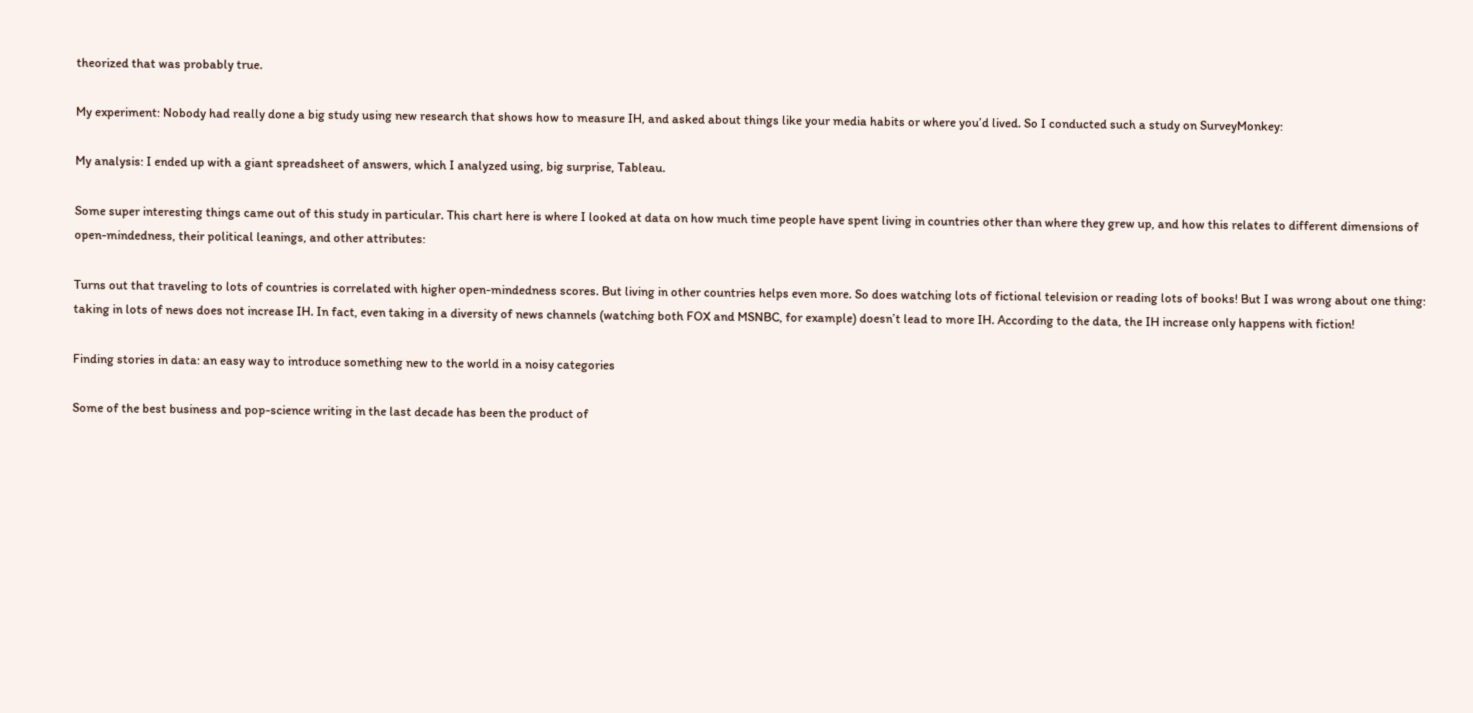theorized that was probably true.

My experiment: Nobody had really done a big study using new research that shows how to measure IH, and asked about things like your media habits or where you’d lived. So I conducted such a study on SurveyMonkey:

My analysis: I ended up with a giant spreadsheet of answers, which I analyzed using, big surprise, Tableau.

Some super interesting things came out of this study in particular. This chart here is where I looked at data on how much time people have spent living in countries other than where they grew up, and how this relates to different dimensions of open-mindedness, their political leanings, and other attributes:

Turns out that traveling to lots of countries is correlated with higher open-mindedness scores. But living in other countries helps even more. So does watching lots of fictional television or reading lots of books! But I was wrong about one thing: taking in lots of news does not increase IH. In fact, even taking in a diversity of news channels (watching both FOX and MSNBC, for example) doesn’t lead to more IH. According to the data, the IH increase only happens with fiction!

Finding stories in data: an easy way to introduce something new to the world in a noisy categories

Some of the best business and pop-science writing in the last decade has been the product of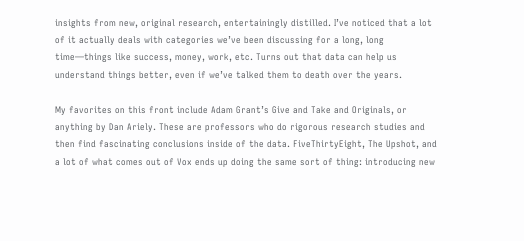insights from new, original research, entertainingly distilled. I’ve noticed that a lot of it actually deals with categories we’ve been discussing for a long, long time—things like success, money, work, etc. Turns out that data can help us understand things better, even if we’ve talked them to death over the years.

My favorites on this front include Adam Grant’s Give and Take and Originals, or anything by Dan Ariely. These are professors who do rigorous research studies and then find fascinating conclusions inside of the data. FiveThirtyEight, The Upshot, and a lot of what comes out of Vox ends up doing the same sort of thing: introducing new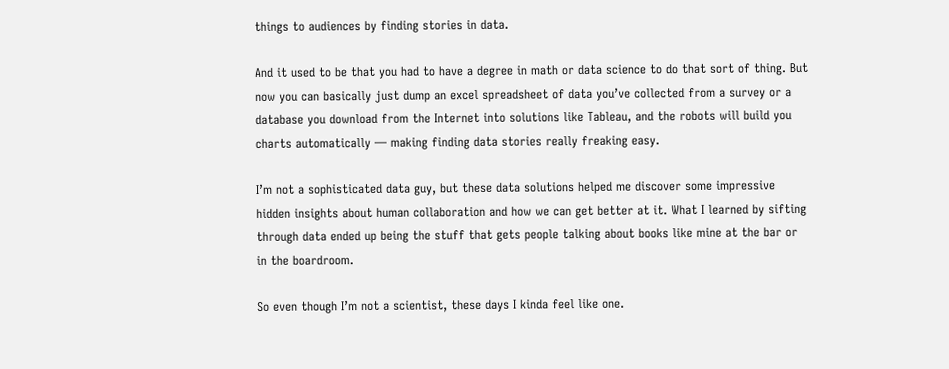things to audiences by finding stories in data.

And it used to be that you had to have a degree in math or data science to do that sort of thing. But now you can basically just dump an excel spreadsheet of data you’ve collected from a survey or a database you download from the Internet into solutions like Tableau, and the robots will build you charts automatically — making finding data stories really freaking easy.

I’m not a sophisticated data guy, but these data solutions helped me discover some impressive hidden insights about human collaboration and how we can get better at it. What I learned by sifting through data ended up being the stuff that gets people talking about books like mine at the bar or in the boardroom.

So even though I’m not a scientist, these days I kinda feel like one.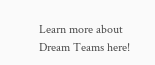Learn more about Dream Teams here!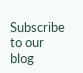Subscribe to our blog